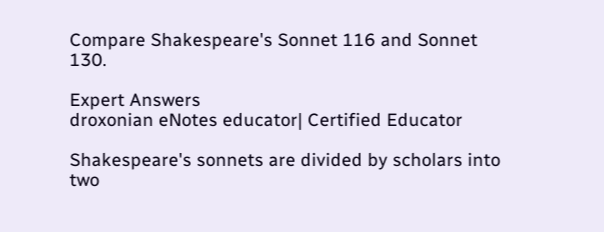Compare Shakespeare's Sonnet 116 and Sonnet 130.

Expert Answers
droxonian eNotes educator| Certified Educator

Shakespeare's sonnets are divided by scholars into two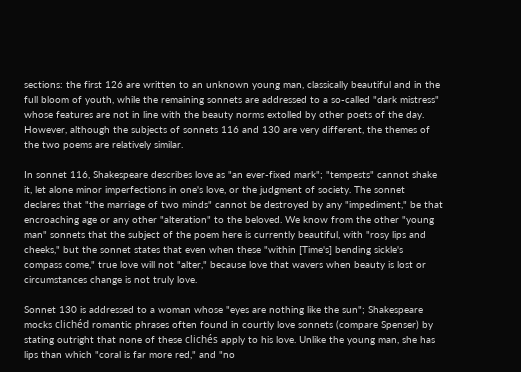sections: the first 126 are written to an unknown young man, classically beautiful and in the full bloom of youth, while the remaining sonnets are addressed to a so-called "dark mistress" whose features are not in line with the beauty norms extolled by other poets of the day. However, although the subjects of sonnets 116 and 130 are very different, the themes of the two poems are relatively similar.

In sonnet 116, Shakespeare describes love as "an ever-fixed mark"; "tempests" cannot shake it, let alone minor imperfections in one's love, or the judgment of society. The sonnet declares that "the marriage of two minds" cannot be destroyed by any "impediment," be that encroaching age or any other "alteration" to the beloved. We know from the other "young man" sonnets that the subject of the poem here is currently beautiful, with "rosy lips and cheeks," but the sonnet states that even when these "within [Time's] bending sickle's compass come," true love will not "alter," because love that wavers when beauty is lost or circumstances change is not truly love.

Sonnet 130 is addressed to a woman whose "eyes are nothing like the sun"; Shakespeare mocks clichéd romantic phrases often found in courtly love sonnets (compare Spenser) by stating outright that none of these clichés apply to his love. Unlike the young man, she has lips than which "coral is far more red," and "no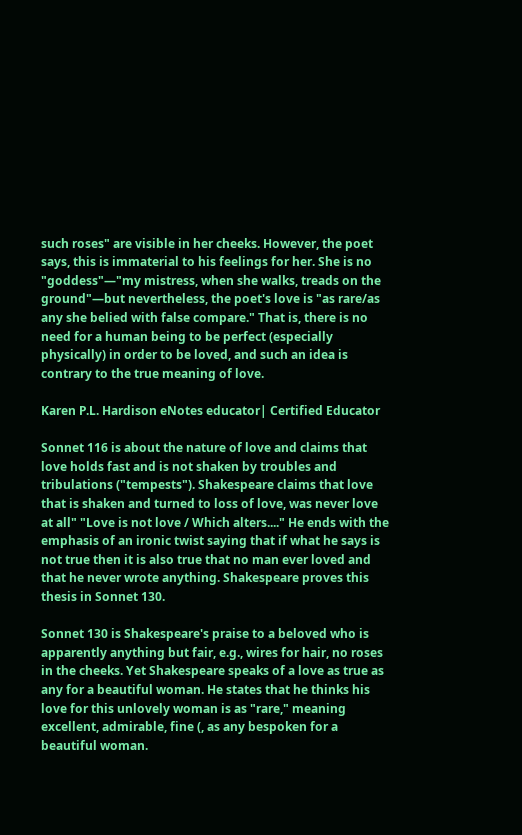such roses" are visible in her cheeks. However, the poet says, this is immaterial to his feelings for her. She is no "goddess"—"my mistress, when she walks, treads on the ground"—but nevertheless, the poet's love is "as rare/as any she belied with false compare." That is, there is no need for a human being to be perfect (especially physically) in order to be loved, and such an idea is contrary to the true meaning of love.

Karen P.L. Hardison eNotes educator| Certified Educator

Sonnet 116 is about the nature of love and claims that love holds fast and is not shaken by troubles and tribulations ("tempests"). Shakespeare claims that love that is shaken and turned to loss of love, was never love at all" "Love is not love / Which alters...." He ends with the emphasis of an ironic twist saying that if what he says is not true then it is also true that no man ever loved and that he never wrote anything. Shakespeare proves this thesis in Sonnet 130.

Sonnet 130 is Shakespeare's praise to a beloved who is apparently anything but fair, e.g., wires for hair, no roses in the cheeks. Yet Shakespeare speaks of a love as true as any for a beautiful woman. He states that he thinks his love for this unlovely woman is as "rare," meaning excellent, admirable, fine (, as any bespoken for a beautiful woman.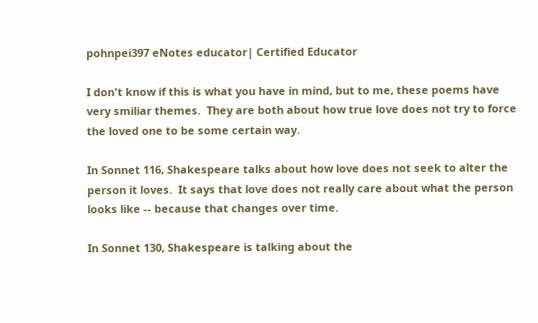pohnpei397 eNotes educator| Certified Educator

I don't know if this is what you have in mind, but to me, these poems have very smiliar themes.  They are both about how true love does not try to force the loved one to be some certain way.

In Sonnet 116, Shakespeare talks about how love does not seek to alter the person it loves.  It says that love does not really care about what the person looks like -- because that changes over time.

In Sonnet 130, Shakespeare is talking about the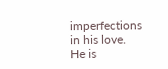imperfections in his love.  He is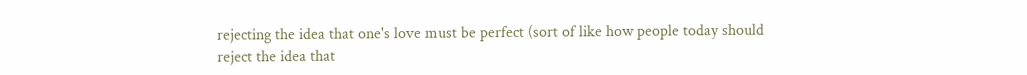rejecting the idea that one's love must be perfect (sort of like how people today should reject the idea that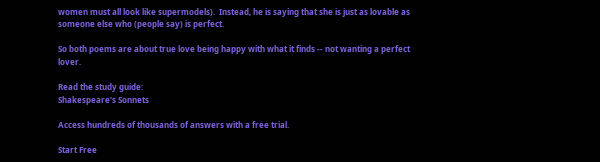women must all look like supermodels).  Instead, he is saying that she is just as lovable as someone else who (people say) is perfect.

So both poems are about true love being happy with what it finds -- not wanting a perfect lover.

Read the study guide:
Shakespeare's Sonnets

Access hundreds of thousands of answers with a free trial.

Start Free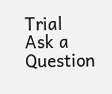Trial
Ask a Question